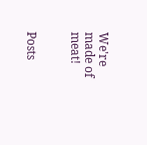We're made of meat!


Posts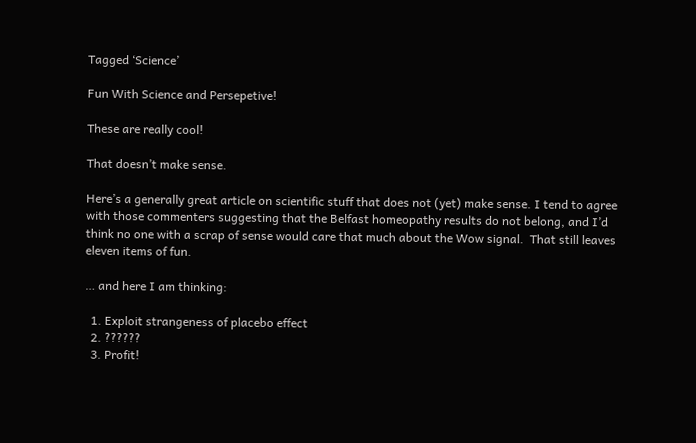Tagged ‘Science’

Fun With Science and Persepetive!

These are really cool!

That doesn’t make sense.

Here’s a generally great article on scientific stuff that does not (yet) make sense. I tend to agree with those commenters suggesting that the Belfast homeopathy results do not belong, and I’d think no one with a scrap of sense would care that much about the Wow signal.  That still leaves eleven items of fun.

… and here I am thinking:

  1. Exploit strangeness of placebo effect
  2. ??????
  3. Profit!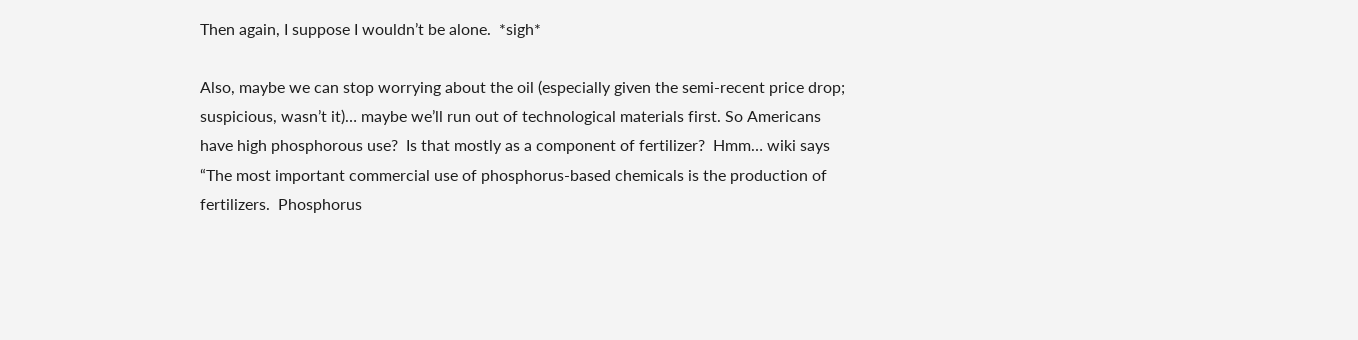Then again, I suppose I wouldn’t be alone.  *sigh*

Also, maybe we can stop worrying about the oil (especially given the semi-recent price drop; suspicious, wasn’t it)… maybe we’ll run out of technological materials first. So Americans have high phosphorous use?  Is that mostly as a component of fertilizer?  Hmm… wiki says “The most important commercial use of phosphorus-based chemicals is the production of fertilizers.  Phosphorus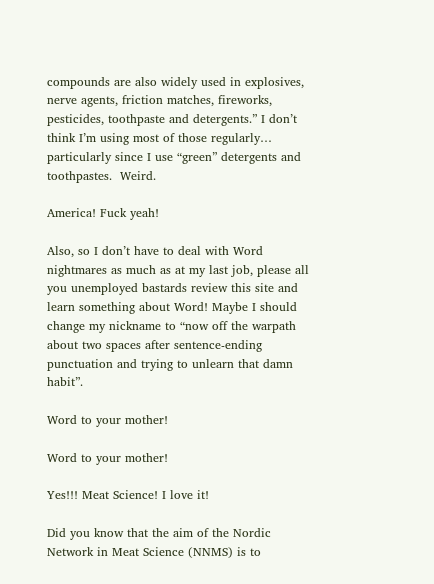compounds are also widely used in explosives, nerve agents, friction matches, fireworks, pesticides, toothpaste and detergents.” I don’t think I’m using most of those regularly… particularly since I use “green” detergents and toothpastes.  Weird.

America! Fuck yeah!

Also, so I don’t have to deal with Word nightmares as much as at my last job, please all you unemployed bastards review this site and learn something about Word! Maybe I should change my nickname to “now off the warpath about two spaces after sentence-ending punctuation and trying to unlearn that damn habit”.

Word to your mother!

Word to your mother!

Yes!!! Meat Science! I love it!

Did you know that the aim of the Nordic Network in Meat Science (NNMS) is to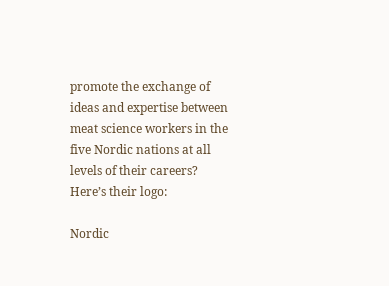promote the exchange of ideas and expertise between meat science workers in the five Nordic nations at all levels of their careers?  Here’s their logo:

Nordic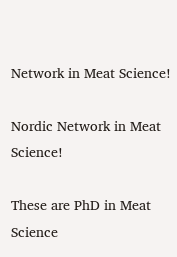Network in Meat Science!

Nordic Network in Meat Science!

These are PhD in Meat Science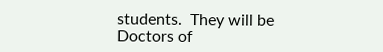students.  They will be Doctors of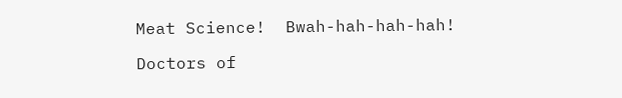Meat Science!  Bwah-hah-hah-hah!

Doctors of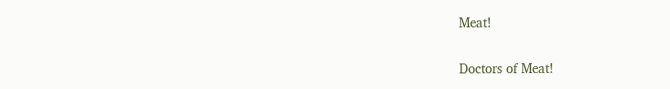Meat!

Doctors of Meat!